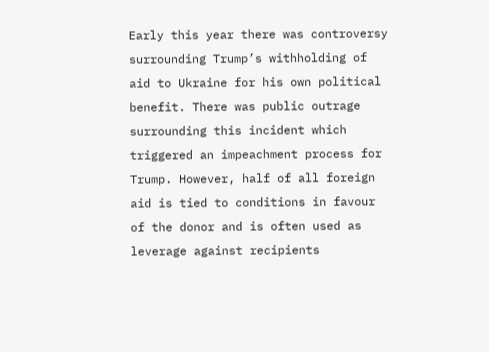Early this year there was controversy surrounding Trump’s withholding of aid to Ukraine for his own political benefit. There was public outrage surrounding this incident which triggered an impeachment process for Trump. However, half of all foreign aid is tied to conditions in favour of the donor and is often used as leverage against recipients